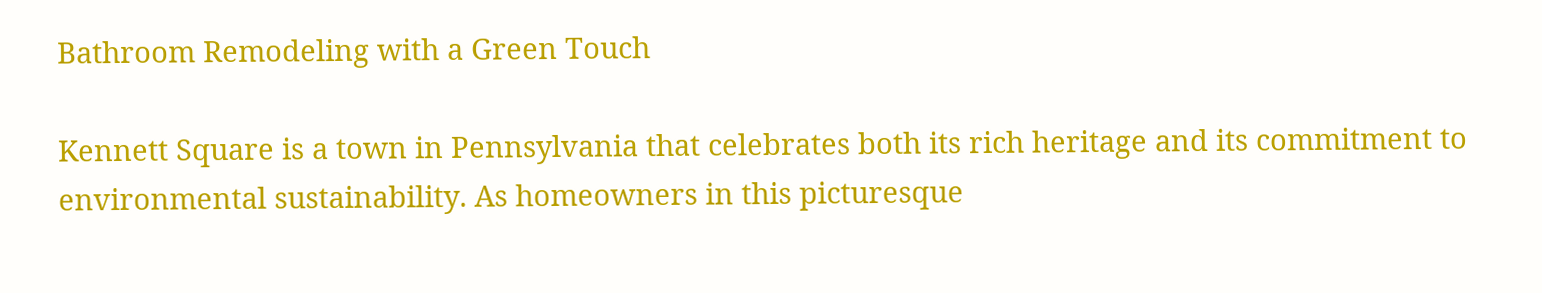Bathroom Remodeling with a Green Touch

Kennett Square is a town in Pennsylvania that celebrates both its rich heritage and its commitment to environmental sustainability. As homeowners in this picturesque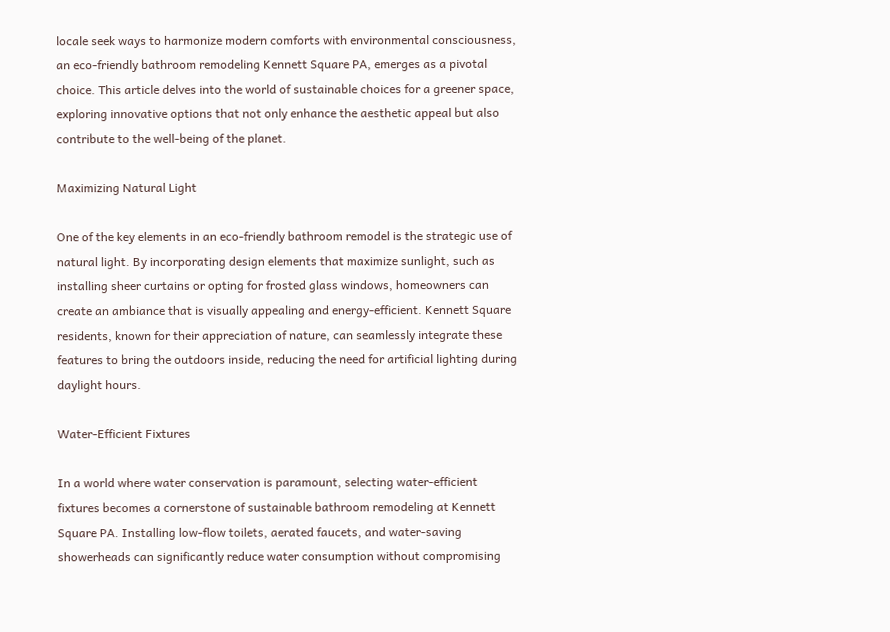locale seek ways to harmonize modern comforts with environmental consciousness, an eco-friendly bathroom remodeling Kennett Square PA, emerges as a pivotal choice. This article delves into the world of sustainable choices for a greener space, exploring innovative options that not only enhance the aesthetic appeal but also contribute to the well-being of the planet.

Maximizing Natural Light

One of the key elements in an eco-friendly bathroom remodel is the strategic use of natural light. By incorporating design elements that maximize sunlight, such as installing sheer curtains or opting for frosted glass windows, homeowners can create an ambiance that is visually appealing and energy-efficient. Kennett Square residents, known for their appreciation of nature, can seamlessly integrate these features to bring the outdoors inside, reducing the need for artificial lighting during daylight hours.

Water-Efficient Fixtures

In a world where water conservation is paramount, selecting water-efficient fixtures becomes a cornerstone of sustainable bathroom remodeling at Kennett Square PA. Installing low-flow toilets, aerated faucets, and water-saving showerheads can significantly reduce water consumption without compromising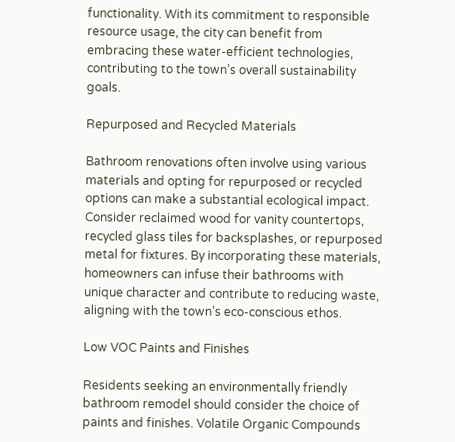functionality. With its commitment to responsible resource usage, the city can benefit from embracing these water-efficient technologies, contributing to the town’s overall sustainability goals.

Repurposed and Recycled Materials

Bathroom renovations often involve using various materials and opting for repurposed or recycled options can make a substantial ecological impact. Consider reclaimed wood for vanity countertops, recycled glass tiles for backsplashes, or repurposed metal for fixtures. By incorporating these materials, homeowners can infuse their bathrooms with unique character and contribute to reducing waste, aligning with the town’s eco-conscious ethos.

Low VOC Paints and Finishes

Residents seeking an environmentally friendly bathroom remodel should consider the choice of paints and finishes. Volatile Organic Compounds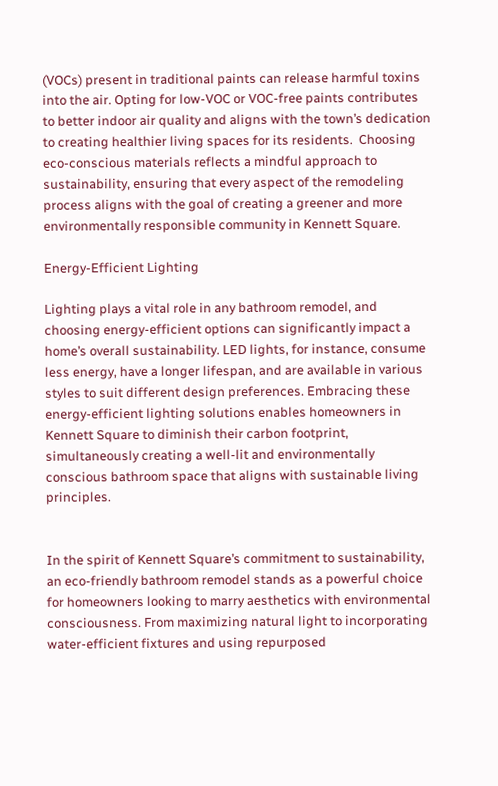(VOCs) present in traditional paints can release harmful toxins into the air. Opting for low-VOC or VOC-free paints contributes to better indoor air quality and aligns with the town’s dedication to creating healthier living spaces for its residents.  Choosing eco-conscious materials reflects a mindful approach to sustainability, ensuring that every aspect of the remodeling process aligns with the goal of creating a greener and more environmentally responsible community in Kennett Square.

Energy-Efficient Lighting

Lighting plays a vital role in any bathroom remodel, and choosing energy-efficient options can significantly impact a home’s overall sustainability. LED lights, for instance, consume less energy, have a longer lifespan, and are available in various styles to suit different design preferences. Embracing these energy-efficient lighting solutions enables homeowners in Kennett Square to diminish their carbon footprint, simultaneously creating a well-lit and environmentally conscious bathroom space that aligns with sustainable living principles.


In the spirit of Kennett Square’s commitment to sustainability, an eco-friendly bathroom remodel stands as a powerful choice for homeowners looking to marry aesthetics with environmental consciousness. From maximizing natural light to incorporating water-efficient fixtures and using repurposed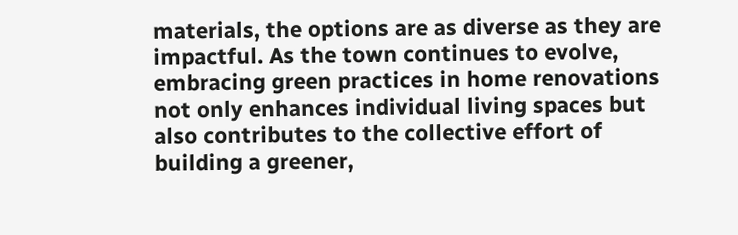materials, the options are as diverse as they are impactful. As the town continues to evolve, embracing green practices in home renovations not only enhances individual living spaces but also contributes to the collective effort of building a greener,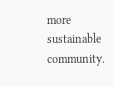more sustainable community.